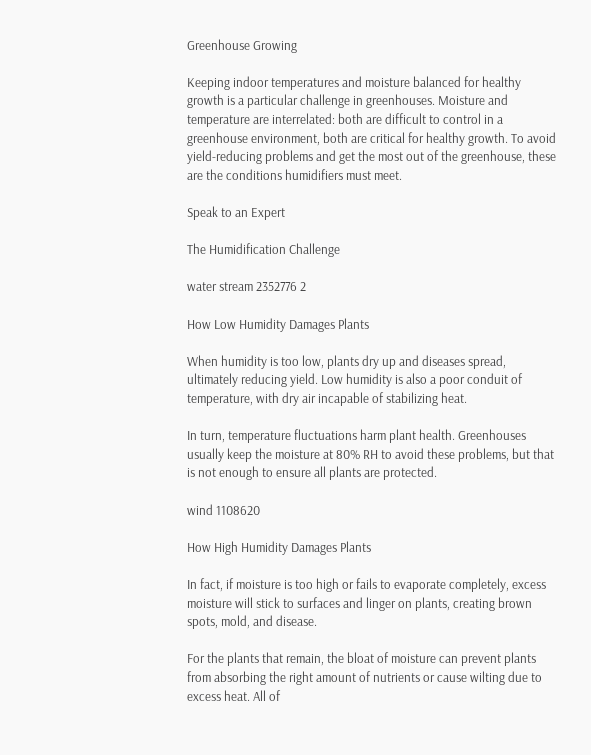Greenhouse Growing

Keeping indoor temperatures and moisture balanced for healthy growth is a particular challenge in greenhouses. Moisture and temperature are interrelated: both are difficult to control in a greenhouse environment, both are critical for healthy growth. To avoid yield-reducing problems and get the most out of the greenhouse, these are the conditions humidifiers must meet.

Speak to an Expert

The Humidification Challenge

water stream 2352776 2

How Low Humidity Damages Plants

When humidity is too low, plants dry up and diseases spread, ultimately reducing yield. Low humidity is also a poor conduit of temperature, with dry air incapable of stabilizing heat.

In turn, temperature fluctuations harm plant health. Greenhouses usually keep the moisture at 80% RH to avoid these problems, but that is not enough to ensure all plants are protected.

wind 1108620

How High Humidity Damages Plants

In fact, if moisture is too high or fails to evaporate completely, excess moisture will stick to surfaces and linger on plants, creating brown spots, mold, and disease.

For the plants that remain, the bloat of moisture can prevent plants from absorbing the right amount of nutrients or cause wilting due to excess heat. All of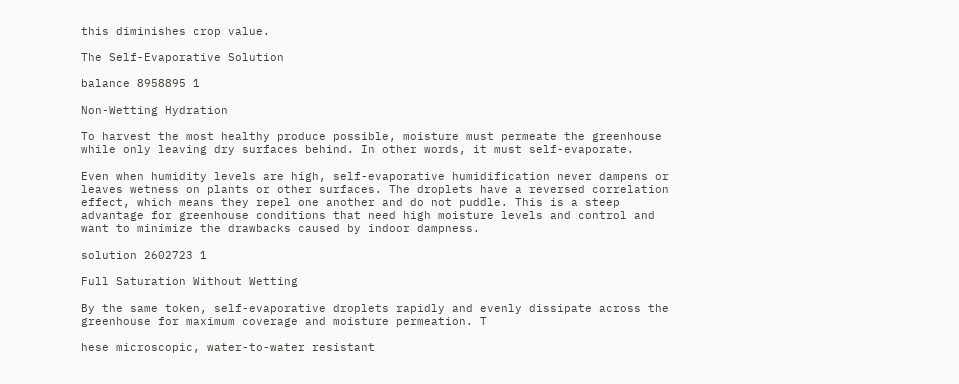this diminishes crop value.

The Self-Evaporative Solution

balance 8958895 1

Non-Wetting Hydration

To harvest the most healthy produce possible, moisture must permeate the greenhouse while only leaving dry surfaces behind. In other words, it must self-evaporate.

Even when humidity levels are high, self-evaporative humidification never dampens or leaves wetness on plants or other surfaces. The droplets have a reversed correlation effect, which means they repel one another and do not puddle. This is a steep advantage for greenhouse conditions that need high moisture levels and control and want to minimize the drawbacks caused by indoor dampness.

solution 2602723 1

Full Saturation Without Wetting

By the same token, self-evaporative droplets rapidly and evenly dissipate across the greenhouse for maximum coverage and moisture permeation. T

hese microscopic, water-to-water resistant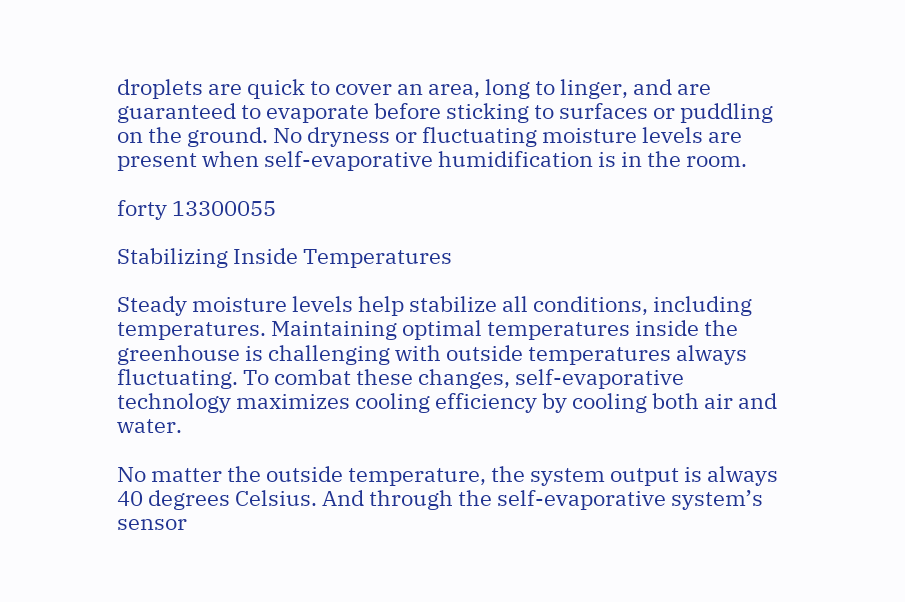droplets are quick to cover an area, long to linger, and are guaranteed to evaporate before sticking to surfaces or puddling on the ground. No dryness or fluctuating moisture levels are present when self-evaporative humidification is in the room.

forty 13300055

Stabilizing Inside Temperatures

Steady moisture levels help stabilize all conditions, including temperatures. Maintaining optimal temperatures inside the greenhouse is challenging with outside temperatures always fluctuating. To combat these changes, self-evaporative technology maximizes cooling efficiency by cooling both air and water.

No matter the outside temperature, the system output is always 40 degrees Celsius. And through the self-evaporative system’s sensor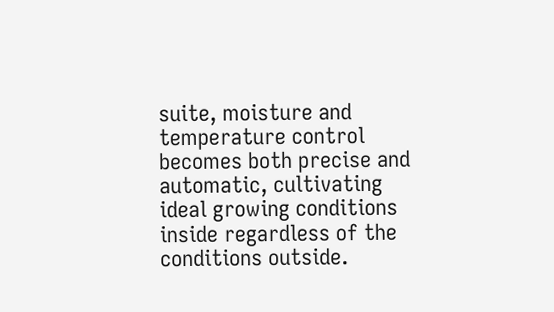suite, moisture and temperature control becomes both precise and automatic, cultivating ideal growing conditions inside regardless of the conditions outside.